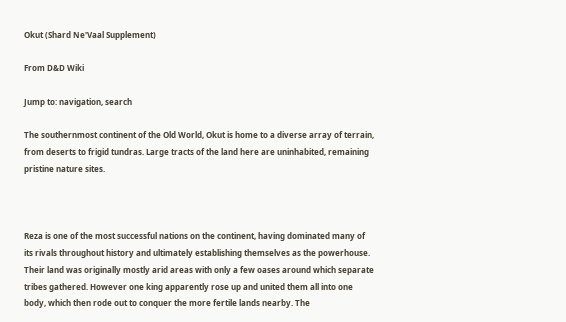Okut (Shard Ne'Vaal Supplement)

From D&D Wiki

Jump to: navigation, search

The southernmost continent of the Old World, Okut is home to a diverse array of terrain, from deserts to frigid tundras. Large tracts of the land here are uninhabited, remaining pristine nature sites.



Reza is one of the most successful nations on the continent, having dominated many of its rivals throughout history and ultimately establishing themselves as the powerhouse. Their land was originally mostly arid areas with only a few oases around which separate tribes gathered. However one king apparently rose up and united them all into one body, which then rode out to conquer the more fertile lands nearby. The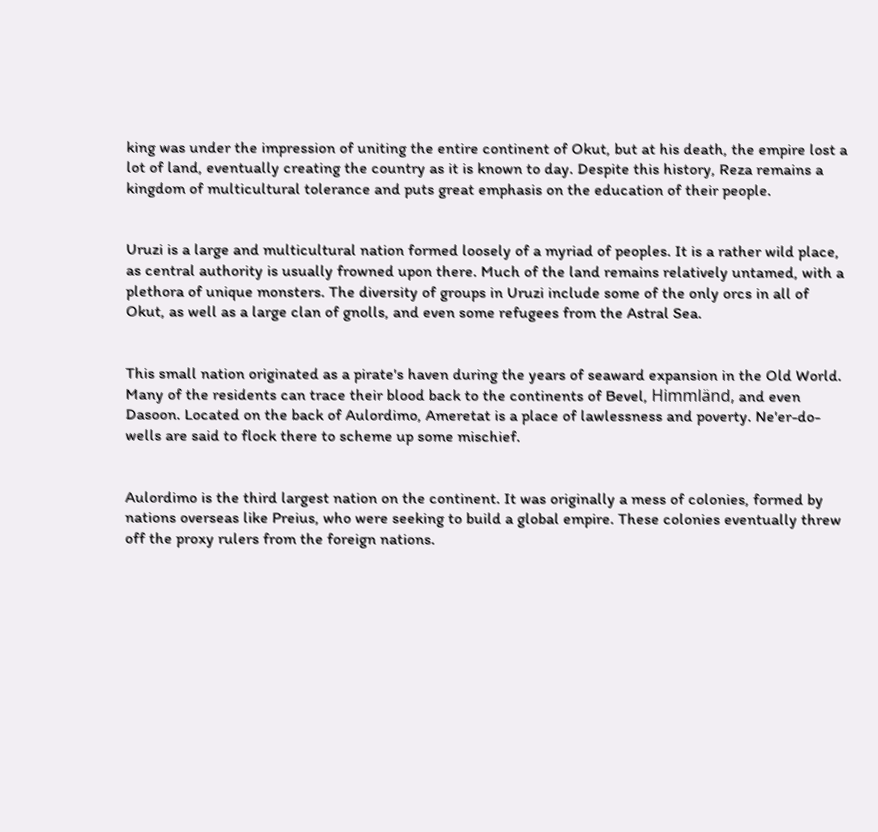king was under the impression of uniting the entire continent of Okut, but at his death, the empire lost a lot of land, eventually creating the country as it is known to day. Despite this history, Reza remains a kingdom of multicultural tolerance and puts great emphasis on the education of their people.


Uruzi is a large and multicultural nation formed loosely of a myriad of peoples. It is a rather wild place, as central authority is usually frowned upon there. Much of the land remains relatively untamed, with a plethora of unique monsters. The diversity of groups in Uruzi include some of the only orcs in all of Okut, as well as a large clan of gnolls, and even some refugees from the Astral Sea.


This small nation originated as a pirate's haven during the years of seaward expansion in the Old World. Many of the residents can trace their blood back to the continents of Bevel, Himmländ, and even Dasoon. Located on the back of Aulordimo, Ameretat is a place of lawlessness and poverty. Ne'er-do-wells are said to flock there to scheme up some mischief.


Aulordimo is the third largest nation on the continent. It was originally a mess of colonies, formed by nations overseas like Preius, who were seeking to build a global empire. These colonies eventually threw off the proxy rulers from the foreign nations.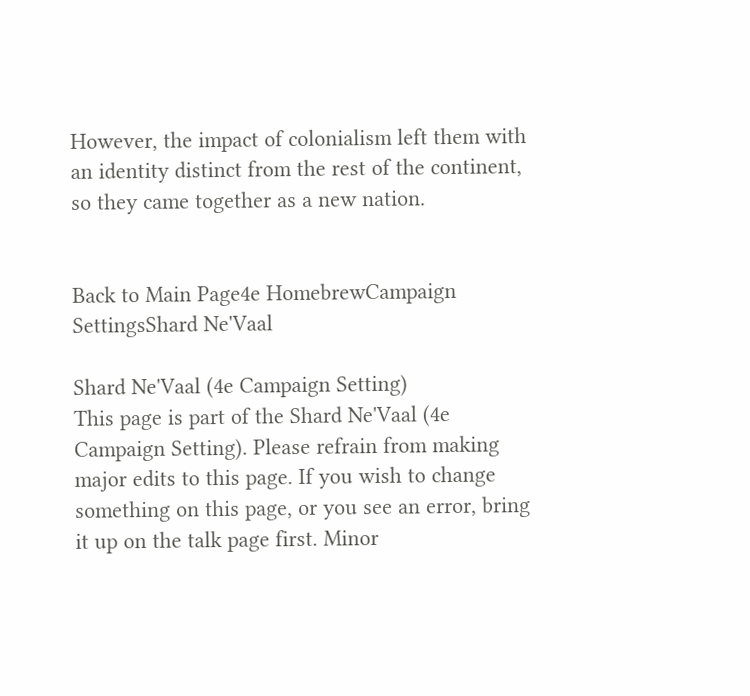However, the impact of colonialism left them with an identity distinct from the rest of the continent, so they came together as a new nation.


Back to Main Page4e HomebrewCampaign SettingsShard Ne'Vaal

Shard Ne'Vaal (4e Campaign Setting)
This page is part of the Shard Ne'Vaal (4e Campaign Setting). Please refrain from making major edits to this page. If you wish to change something on this page, or you see an error, bring it up on the talk page first. Minor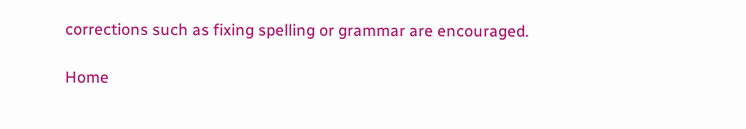corrections such as fixing spelling or grammar are encouraged.

Home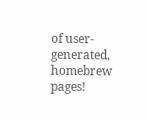of user-generated,
homebrew pages!